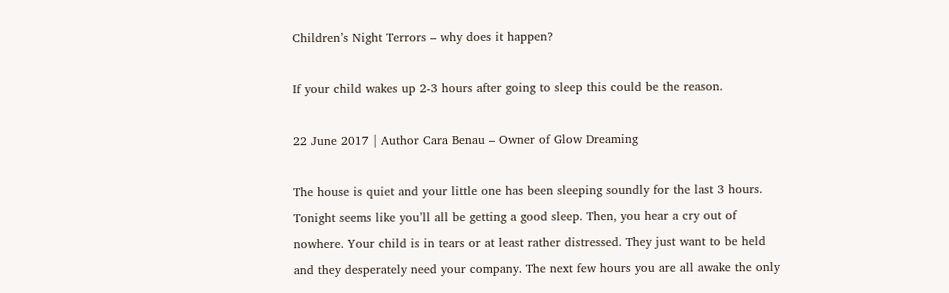Children’s Night Terrors – why does it happen?

If your child wakes up 2-3 hours after going to sleep this could be the reason.

22 June 2017 | Author Cara Benau – Owner of Glow Dreaming

The house is quiet and your little one has been sleeping soundly for the last 3 hours. Tonight seems like you’ll all be getting a good sleep. Then, you hear a cry out of nowhere. Your child is in tears or at least rather distressed. They just want to be held and they desperately need your company. The next few hours you are all awake the only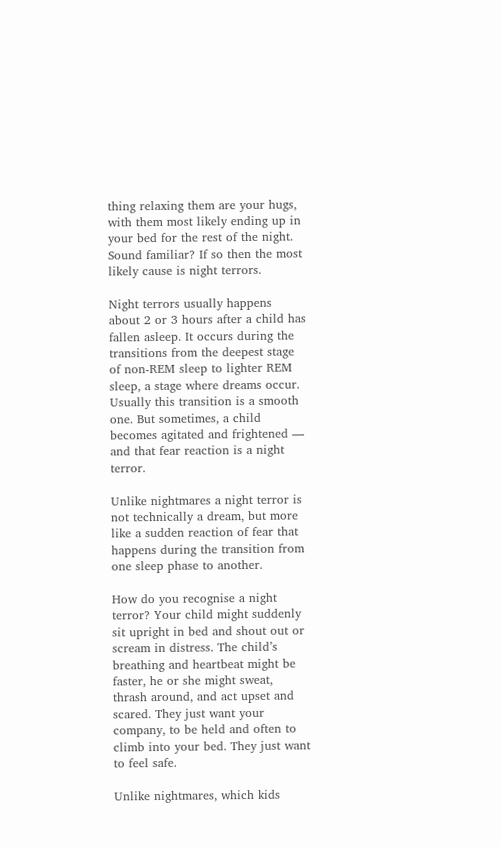thing relaxing them are your hugs, with them most likely ending up in your bed for the rest of the night. Sound familiar? If so then the most likely cause is night terrors.

Night terrors usually happens about 2 or 3 hours after a child has fallen asleep. It occurs during the transitions from the deepest stage of non-REM sleep to lighter REM sleep, a stage where dreams occur. Usually this transition is a smooth one. But sometimes, a child becomes agitated and frightened — and that fear reaction is a night terror.

Unlike nightmares a night terror is not technically a dream, but more like a sudden reaction of fear that happens during the transition from one sleep phase to another.

How do you recognise a night terror? Your child might suddenly sit upright in bed and shout out or scream in distress. The child’s breathing and heartbeat might be faster, he or she might sweat, thrash around, and act upset and scared. They just want your company, to be held and often to climb into your bed. They just want to feel safe.

Unlike nightmares, which kids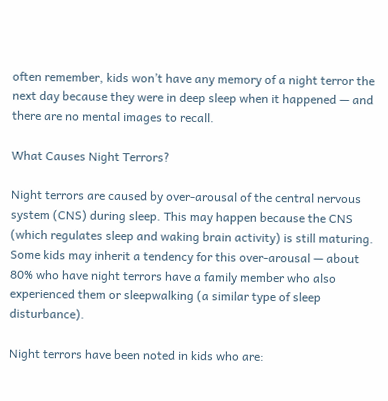often remember, kids won’t have any memory of a night terror the next day because they were in deep sleep when it happened — and there are no mental images to recall.

What Causes Night Terrors?

Night terrors are caused by over-arousal of the central nervous system (CNS) during sleep. This may happen because the CNS (which regulates sleep and waking brain activity) is still maturing. Some kids may inherit a tendency for this over-arousal — about 80% who have night terrors have a family member who also experienced them or sleepwalking (a similar type of sleep disturbance).

Night terrors have been noted in kids who are: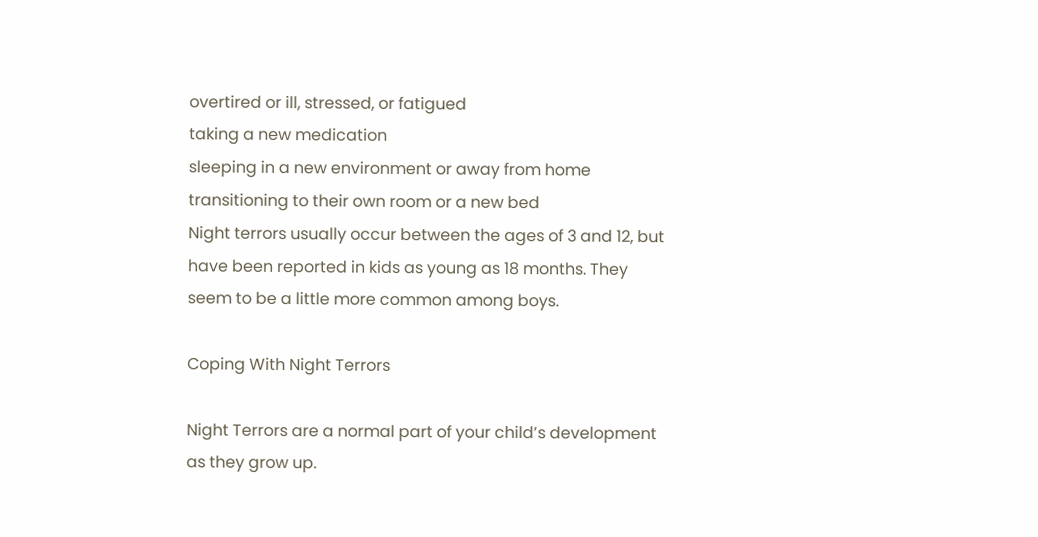overtired or ill, stressed, or fatigued
taking a new medication
sleeping in a new environment or away from home
transitioning to their own room or a new bed
Night terrors usually occur between the ages of 3 and 12, but have been reported in kids as young as 18 months. They seem to be a little more common among boys.

Coping With Night Terrors

Night Terrors are a normal part of your child’s development as they grow up.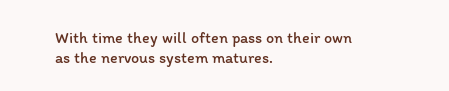With time they will often pass on their own as the nervous system matures.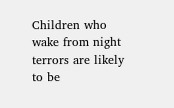Children who wake from night terrors are likely to be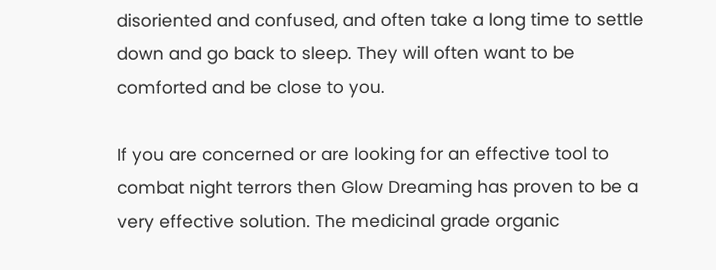disoriented and confused, and often take a long time to settle down and go back to sleep. They will often want to be comforted and be close to you.

If you are concerned or are looking for an effective tool to combat night terrors then Glow Dreaming has proven to be a very effective solution. The medicinal grade organic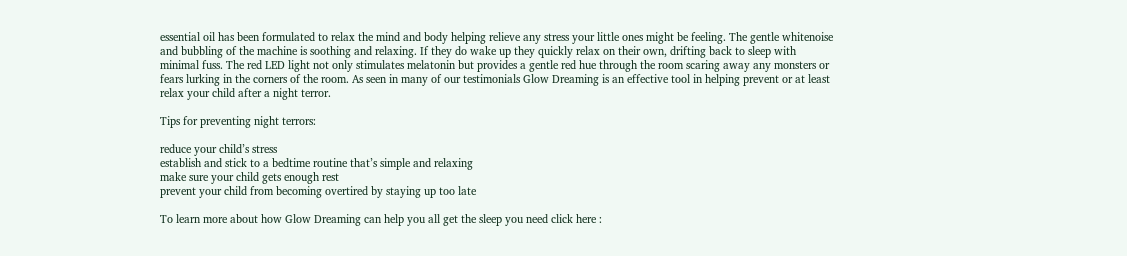essential oil has been formulated to relax the mind and body helping relieve any stress your little ones might be feeling. The gentle whitenoise and bubbling of the machine is soothing and relaxing. If they do wake up they quickly relax on their own, drifting back to sleep with minimal fuss. The red LED light not only stimulates melatonin but provides a gentle red hue through the room scaring away any monsters or fears lurking in the corners of the room. As seen in many of our testimonials Glow Dreaming is an effective tool in helping prevent or at least relax your child after a night terror.

Tips for preventing night terrors:

reduce your child’s stress
establish and stick to a bedtime routine that’s simple and relaxing
make sure your child gets enough rest
prevent your child from becoming overtired by staying up too late

To learn more about how Glow Dreaming can help you all get the sleep you need click here :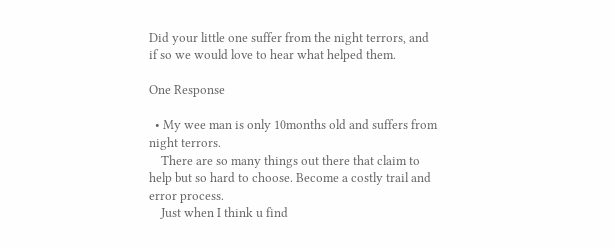Did your little one suffer from the night terrors, and if so we would love to hear what helped them.

One Response

  • My wee man is only 10months old and suffers from night terrors.
    There are so many things out there that claim to help but so hard to choose. Become a costly trail and error process.
    Just when I think u find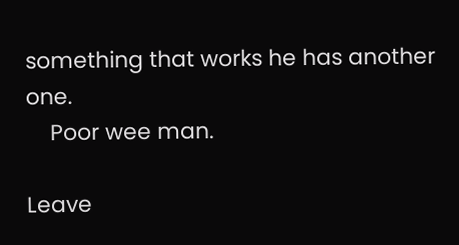something that works he has another one.
    Poor wee man.

Leave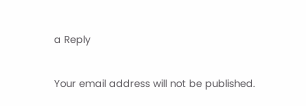a Reply

Your email address will not be published.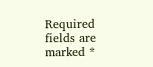Required fields are marked *